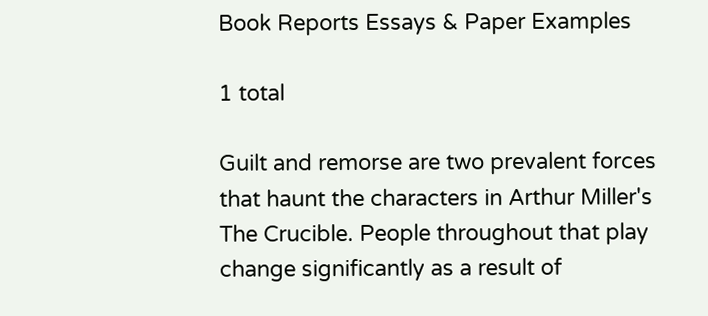Book Reports Essays & Paper Examples

1 total

Guilt and remorse are two prevalent forces that haunt the characters in Arthur Miller's The Crucible. People throughout that play change significantly as a result of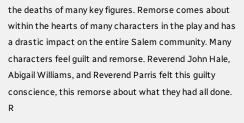the deaths of many key figures. Remorse comes about within the hearts of many characters in the play and has a drastic impact on the entire Salem community. Many characters feel guilt and remorse. Reverend John Hale, Abigail Williams, and Reverend Parris felt this guilty conscience, this remorse about what they had all done. R